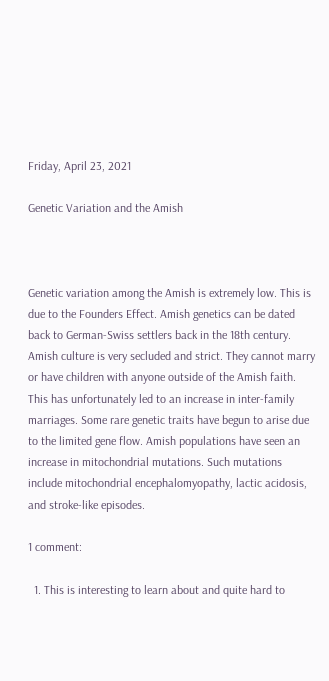Friday, April 23, 2021

Genetic Variation and the Amish



Genetic variation among the Amish is extremely low. This is due to the Founders Effect. Amish genetics can be dated back to German-Swiss settlers back in the 18th century. Amish culture is very secluded and strict. They cannot marry or have children with anyone outside of the Amish faith. This has unfortunately led to an increase in inter-family marriages. Some rare genetic traits have begun to arise due to the limited gene flow. Amish populations have seen an increase in mitochondrial mutations. Such mutations include mitochondrial encephalomyopathy, lactic acidosis, and stroke-like episodes.

1 comment:

  1. This is interesting to learn about and quite hard to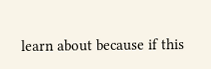learn about because if this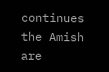continues the Amish are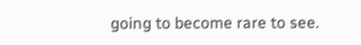going to become rare to see.